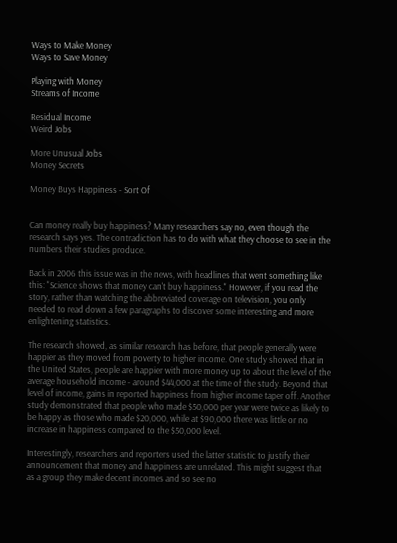Ways to Make Money
Ways to Save Money

Playing with Money
Streams of Income

Residual Income
Weird Jobs

More Unusual Jobs
Money Secrets

Money Buys Happiness - Sort Of


Can money really buy happiness? Many researchers say no, even though the research says yes. The contradiction has to do with what they choose to see in the numbers their studies produce.

Back in 2006 this issue was in the news, with headlines that went something like this: "Science shows that money can't buy happiness." However, if you read the story, rather than watching the abbreviated coverage on television, you only needed to read down a few paragraphs to discover some interesting and more enlightening statistics.

The research showed, as similar research has before, that people generally were happier as they moved from poverty to higher income. One study showed that in the United States, people are happier with more money up to about the level of the average household income - around $44,000 at the time of the study. Beyond that level of income, gains in reported happiness from higher income taper off. Another study demonstrated that people who made $50,000 per year were twice as likely to be happy as those who made $20,000, while at $90,000 there was little or no increase in happiness compared to the $50,000 level.

Interestingly, researchers and reporters used the latter statistic to justify their announcement that money and happiness are unrelated. This might suggest that as a group they make decent incomes and so see no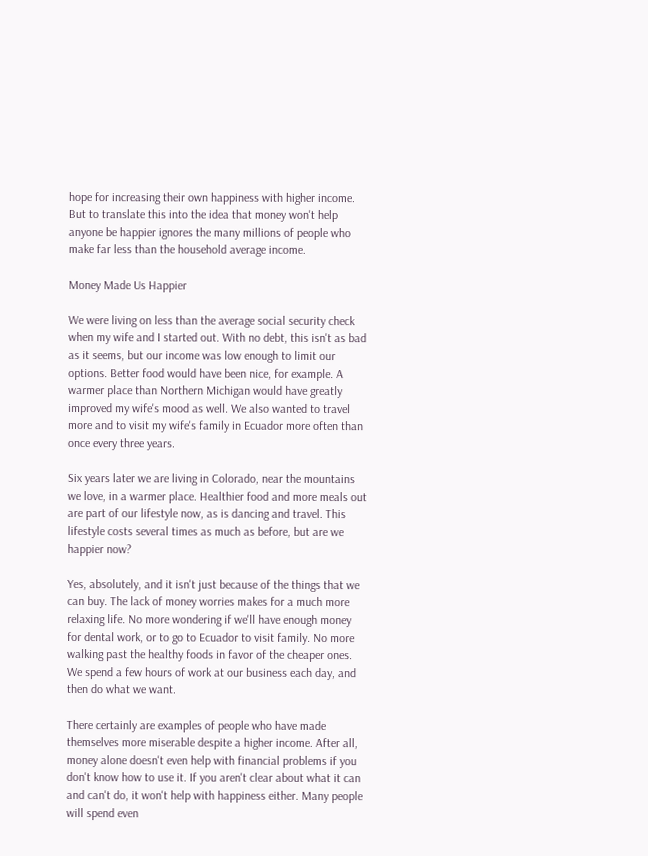hope for increasing their own happiness with higher income. But to translate this into the idea that money won't help anyone be happier ignores the many millions of people who make far less than the household average income.

Money Made Us Happier

We were living on less than the average social security check when my wife and I started out. With no debt, this isn't as bad as it seems, but our income was low enough to limit our options. Better food would have been nice, for example. A warmer place than Northern Michigan would have greatly improved my wife's mood as well. We also wanted to travel more and to visit my wife's family in Ecuador more often than once every three years.

Six years later we are living in Colorado, near the mountains we love, in a warmer place. Healthier food and more meals out are part of our lifestyle now, as is dancing and travel. This lifestyle costs several times as much as before, but are we happier now?

Yes, absolutely, and it isn't just because of the things that we can buy. The lack of money worries makes for a much more relaxing life. No more wondering if we'll have enough money for dental work, or to go to Ecuador to visit family. No more walking past the healthy foods in favor of the cheaper ones. We spend a few hours of work at our business each day, and then do what we want.

There certainly are examples of people who have made themselves more miserable despite a higher income. After all, money alone doesn't even help with financial problems if you don't know how to use it. If you aren't clear about what it can and can't do, it won't help with happiness either. Many people will spend even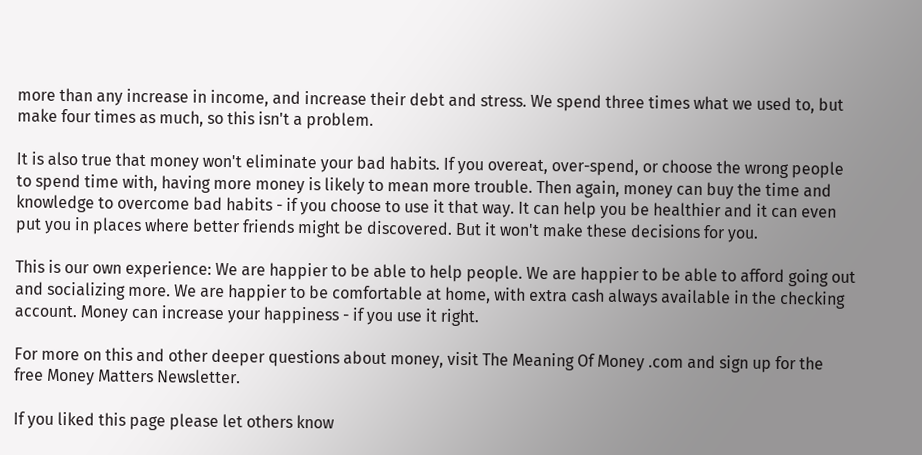more than any increase in income, and increase their debt and stress. We spend three times what we used to, but make four times as much, so this isn't a problem.

It is also true that money won't eliminate your bad habits. If you overeat, over-spend, or choose the wrong people to spend time with, having more money is likely to mean more trouble. Then again, money can buy the time and knowledge to overcome bad habits - if you choose to use it that way. It can help you be healthier and it can even put you in places where better friends might be discovered. But it won't make these decisions for you.

This is our own experience: We are happier to be able to help people. We are happier to be able to afford going out and socializing more. We are happier to be comfortable at home, with extra cash always available in the checking account. Money can increase your happiness - if you use it right.

For more on this and other deeper questions about money, visit The Meaning Of Money .com and sign up for the free Money Matters Newsletter.

If you liked this page please let others know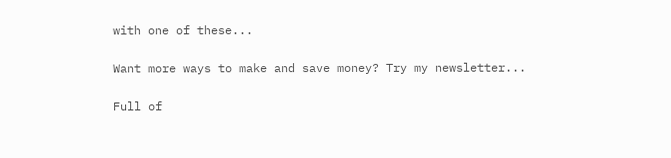with one of these...

Want more ways to make and save money? Try my newsletter...

Full of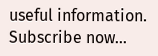useful information. Subscribe now...